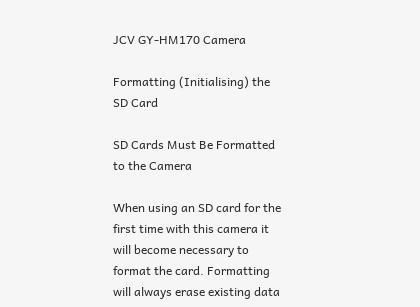JCV GY-HM170 Camera

Formatting (Initialising) the SD Card

SD Cards Must Be Formatted to the Camera

When using an SD card for the first time with this camera it will become necessary to format the card. Formatting will always erase existing data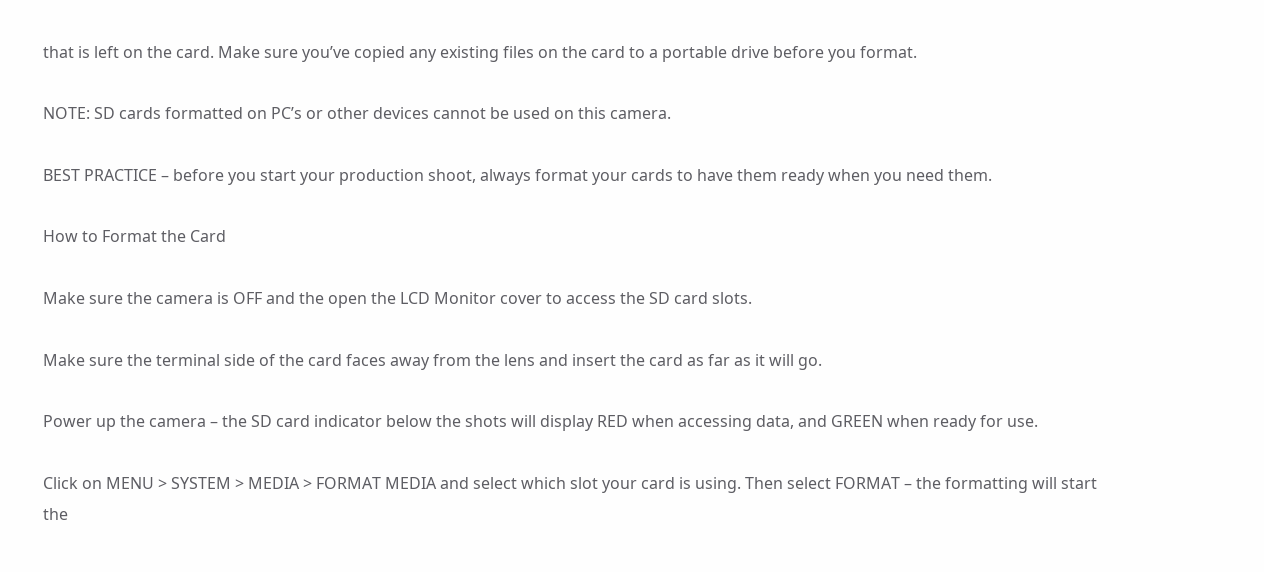that is left on the card. Make sure you’ve copied any existing files on the card to a portable drive before you format.

NOTE: SD cards formatted on PC’s or other devices cannot be used on this camera.

BEST PRACTICE – before you start your production shoot, always format your cards to have them ready when you need them.

How to Format the Card

Make sure the camera is OFF and the open the LCD Monitor cover to access the SD card slots.

Make sure the terminal side of the card faces away from the lens and insert the card as far as it will go.

Power up the camera – the SD card indicator below the shots will display RED when accessing data, and GREEN when ready for use.

Click on MENU > SYSTEM > MEDIA > FORMAT MEDIA and select which slot your card is using. Then select FORMAT – the formatting will start the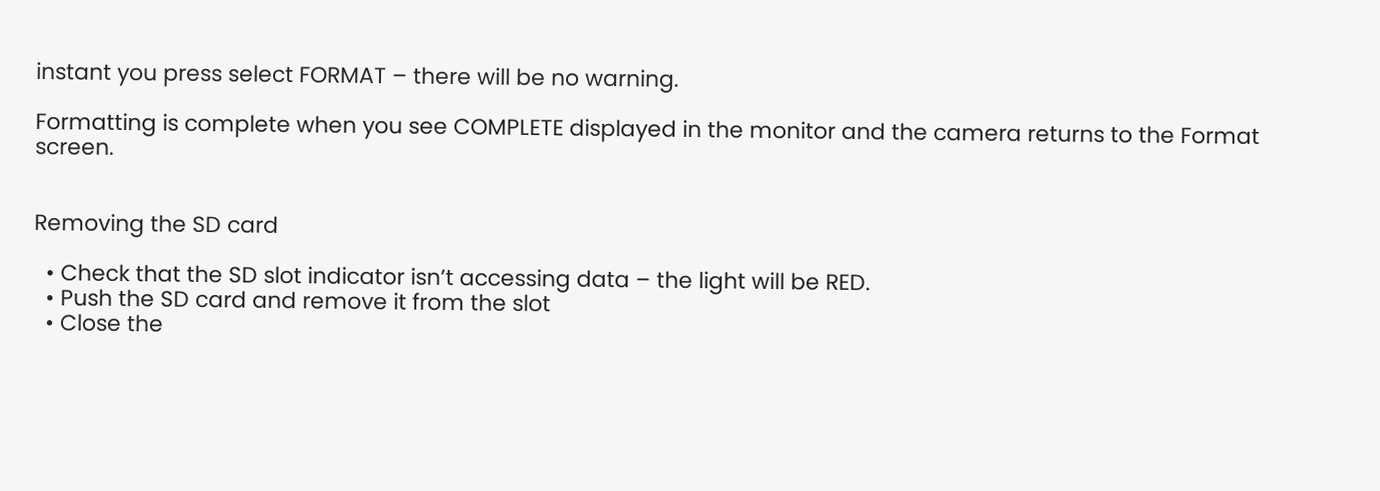instant you press select FORMAT – there will be no warning.

Formatting is complete when you see COMPLETE displayed in the monitor and the camera returns to the Format screen.


Removing the SD card

  • Check that the SD slot indicator isn’t accessing data – the light will be RED.
  • Push the SD card and remove it from the slot
  • Close the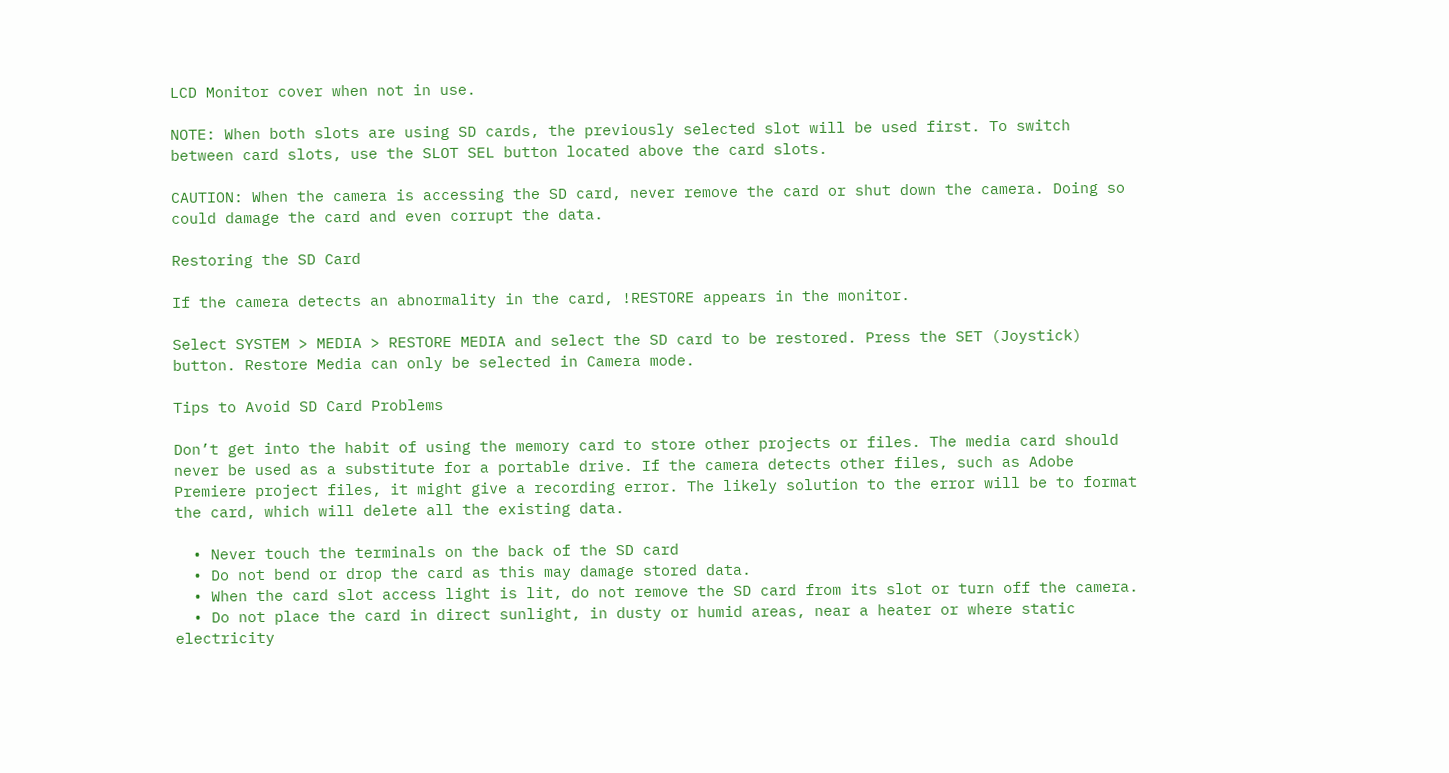LCD Monitor cover when not in use.

NOTE: When both slots are using SD cards, the previously selected slot will be used first. To switch between card slots, use the SLOT SEL button located above the card slots.

CAUTION: When the camera is accessing the SD card, never remove the card or shut down the camera. Doing so could damage the card and even corrupt the data.

Restoring the SD Card

If the camera detects an abnormality in the card, !RESTORE appears in the monitor.

Select SYSTEM > MEDIA > RESTORE MEDIA and select the SD card to be restored. Press the SET (Joystick) button. Restore Media can only be selected in Camera mode.

Tips to Avoid SD Card Problems

Don’t get into the habit of using the memory card to store other projects or files. The media card should never be used as a substitute for a portable drive. If the camera detects other files, such as Adobe Premiere project files, it might give a recording error. The likely solution to the error will be to format the card, which will delete all the existing data.

  • Never touch the terminals on the back of the SD card
  • Do not bend or drop the card as this may damage stored data.
  • When the card slot access light is lit, do not remove the SD card from its slot or turn off the camera.
  • Do not place the card in direct sunlight, in dusty or humid areas, near a heater or where static electricity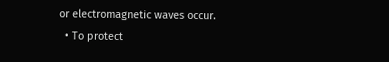or electromagnetic waves occur.
  • To protect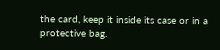the card, keep it inside its case or in a protective bag.